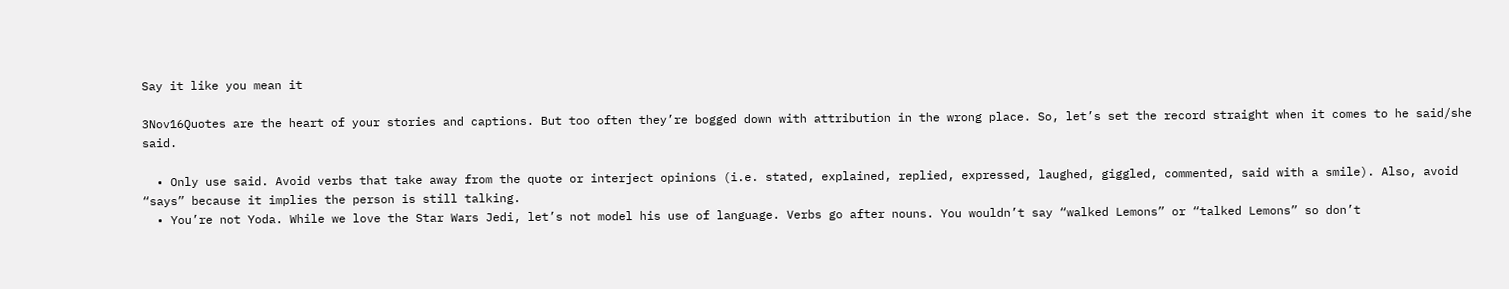Say it like you mean it

3Nov16Quotes are the heart of your stories and captions. But too often they’re bogged down with attribution in the wrong place. So, let’s set the record straight when it comes to he said/she said.

  • Only use said. Avoid verbs that take away from the quote or interject opinions (i.e. stated, explained, replied, expressed, laughed, giggled, commented, said with a smile). Also, avoid “says” because it implies the person is still talking.
  • You’re not Yoda. While we love the Star Wars Jedi, let’s not model his use of language. Verbs go after nouns. You wouldn’t say “walked Lemons” or “talked Lemons” so don’t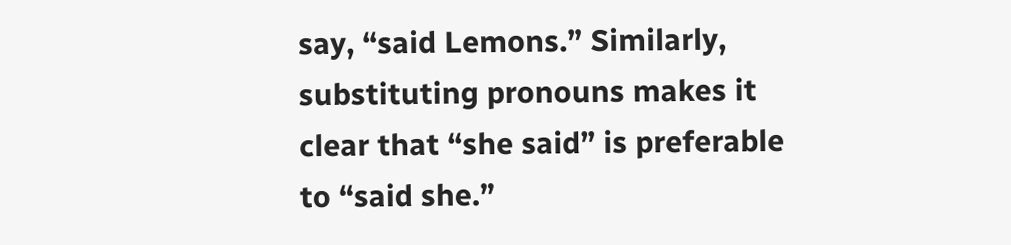say, “said Lemons.” Similarly, substituting pronouns makes it clear that “she said” is preferable to “said she.”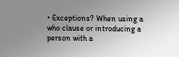• Exceptions? When using a who clause or introducing a person with a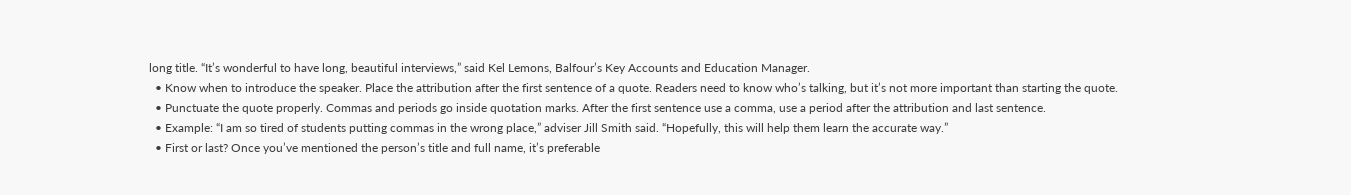long title. “It’s wonderful to have long, beautiful interviews,” said Kel Lemons, Balfour’s Key Accounts and Education Manager.
  • Know when to introduce the speaker. Place the attribution after the first sentence of a quote. Readers need to know who’s talking, but it’s not more important than starting the quote.
  • Punctuate the quote properly. Commas and periods go inside quotation marks. After the first sentence use a comma, use a period after the attribution and last sentence.
  • Example: “I am so tired of students putting commas in the wrong place,” adviser Jill Smith said. “Hopefully, this will help them learn the accurate way.”
  • First or last? Once you’ve mentioned the person’s title and full name, it’s preferable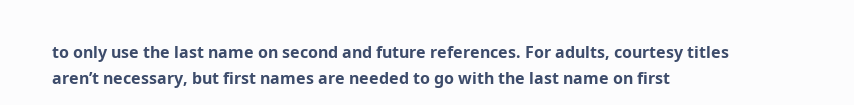to only use the last name on second and future references. For adults, courtesy titles aren’t necessary, but first names are needed to go with the last name on first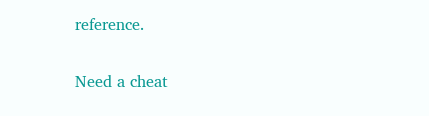reference.


Need a cheat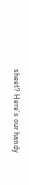sheet? Here’s our handy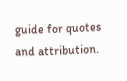guide for quotes and attribution.